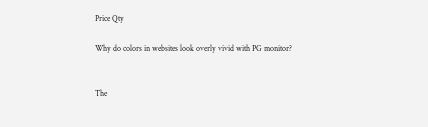Price Qty

Why do colors in websites look overly vivid with PG monitor?


The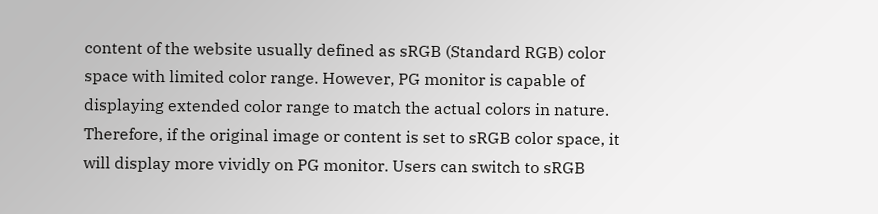content of the website usually defined as sRGB (Standard RGB) color space with limited color range. However, PG monitor is capable of displaying extended color range to match the actual colors in nature. Therefore, if the original image or content is set to sRGB color space, it will display more vividly on PG monitor. Users can switch to sRGB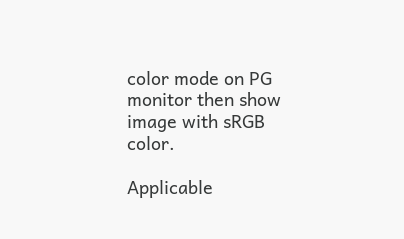color mode on PG monitor then show image with sRGB color.

Applicable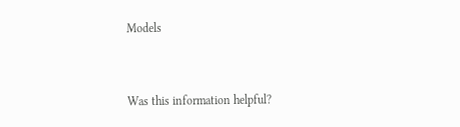Models


Was this information helpful?